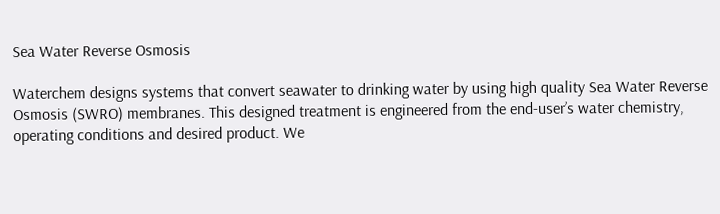Sea Water Reverse Osmosis

Waterchem designs systems that convert seawater to drinking water by using high quality Sea Water Reverse Osmosis (SWRO) membranes. This designed treatment is engineered from the end-user’s water chemistry, operating conditions and desired product. We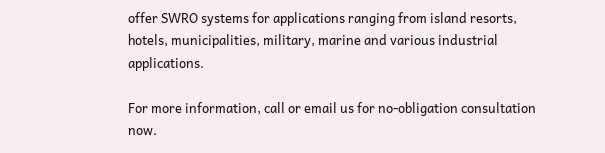offer SWRO systems for applications ranging from island resorts, hotels, municipalities, military, marine and various industrial applications.

For more information, call or email us for no-obligation consultation now.